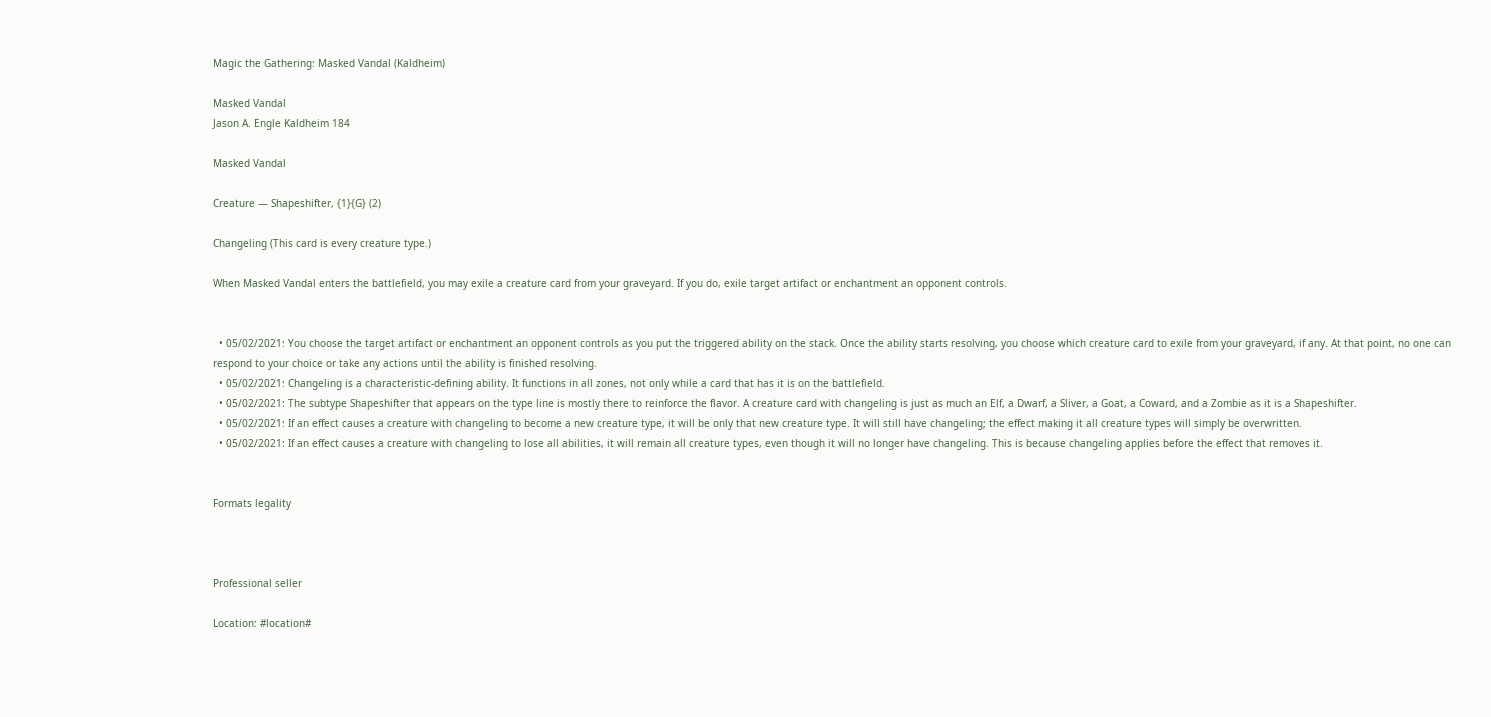Magic the Gathering: Masked Vandal (Kaldheim)

Masked Vandal
Jason A. Engle Kaldheim 184

Masked Vandal

Creature — Shapeshifter, {1}{G} (2)

Changeling (This card is every creature type.)

When Masked Vandal enters the battlefield, you may exile a creature card from your graveyard. If you do, exile target artifact or enchantment an opponent controls.


  • 05/02/2021: You choose the target artifact or enchantment an opponent controls as you put the triggered ability on the stack. Once the ability starts resolving, you choose which creature card to exile from your graveyard, if any. At that point, no one can respond to your choice or take any actions until the ability is finished resolving.
  • 05/02/2021: Changeling is a characteristic-defining ability. It functions in all zones, not only while a card that has it is on the battlefield.
  • 05/02/2021: The subtype Shapeshifter that appears on the type line is mostly there to reinforce the flavor. A creature card with changeling is just as much an Elf, a Dwarf, a Sliver, a Goat, a Coward, and a Zombie as it is a Shapeshifter.
  • 05/02/2021: If an effect causes a creature with changeling to become a new creature type, it will be only that new creature type. It will still have changeling; the effect making it all creature types will simply be overwritten.
  • 05/02/2021: If an effect causes a creature with changeling to lose all abilities, it will remain all creature types, even though it will no longer have changeling. This is because changeling applies before the effect that removes it.


Formats legality



Professional seller

Location: #location#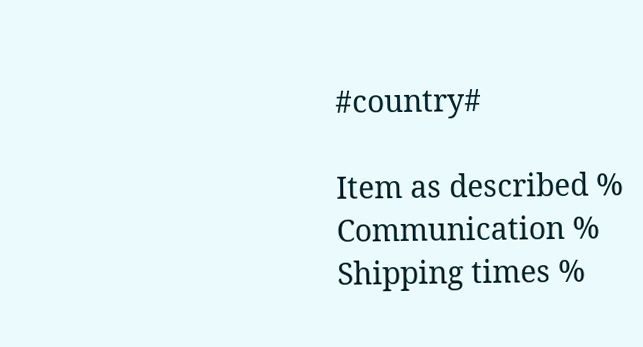#country#

Item as described %
Communication %
Shipping times %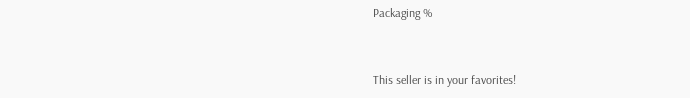Packaging %


This seller is in your favorites!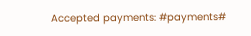Accepted payments: #payments#